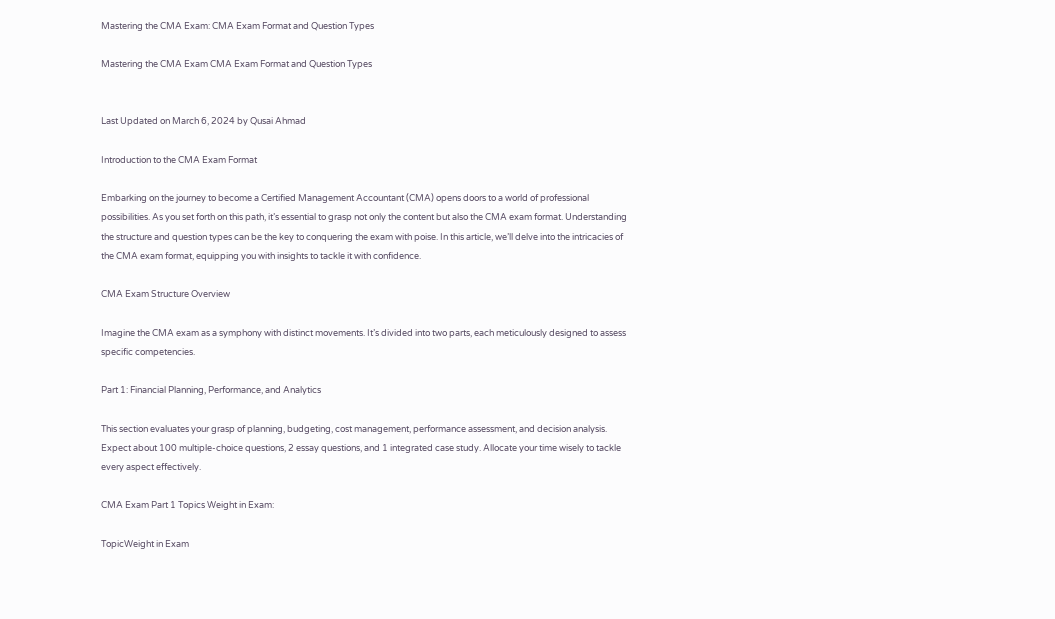Mastering the CMA Exam: CMA Exam Format and Question Types

Mastering the CMA Exam CMA Exam Format and Question Types


Last Updated on March 6, 2024 by Qusai Ahmad

Introduction to the CMA Exam Format

Embarking on the journey to become a Certified Management Accountant (CMA) opens doors to a world of professional possibilities. As you set forth on this path, it’s essential to grasp not only the content but also the CMA exam format. Understanding the structure and question types can be the key to conquering the exam with poise. In this article, we’ll delve into the intricacies of the CMA exam format, equipping you with insights to tackle it with confidence.

CMA Exam Structure Overview

Imagine the CMA exam as a symphony with distinct movements. It’s divided into two parts, each meticulously designed to assess specific competencies.

Part 1: Financial Planning, Performance, and Analytics

This section evaluates your grasp of planning, budgeting, cost management, performance assessment, and decision analysis. Expect about 100 multiple-choice questions, 2 essay questions, and 1 integrated case study. Allocate your time wisely to tackle every aspect effectively.

CMA Exam Part 1 Topics Weight in Exam:

TopicWeight in Exam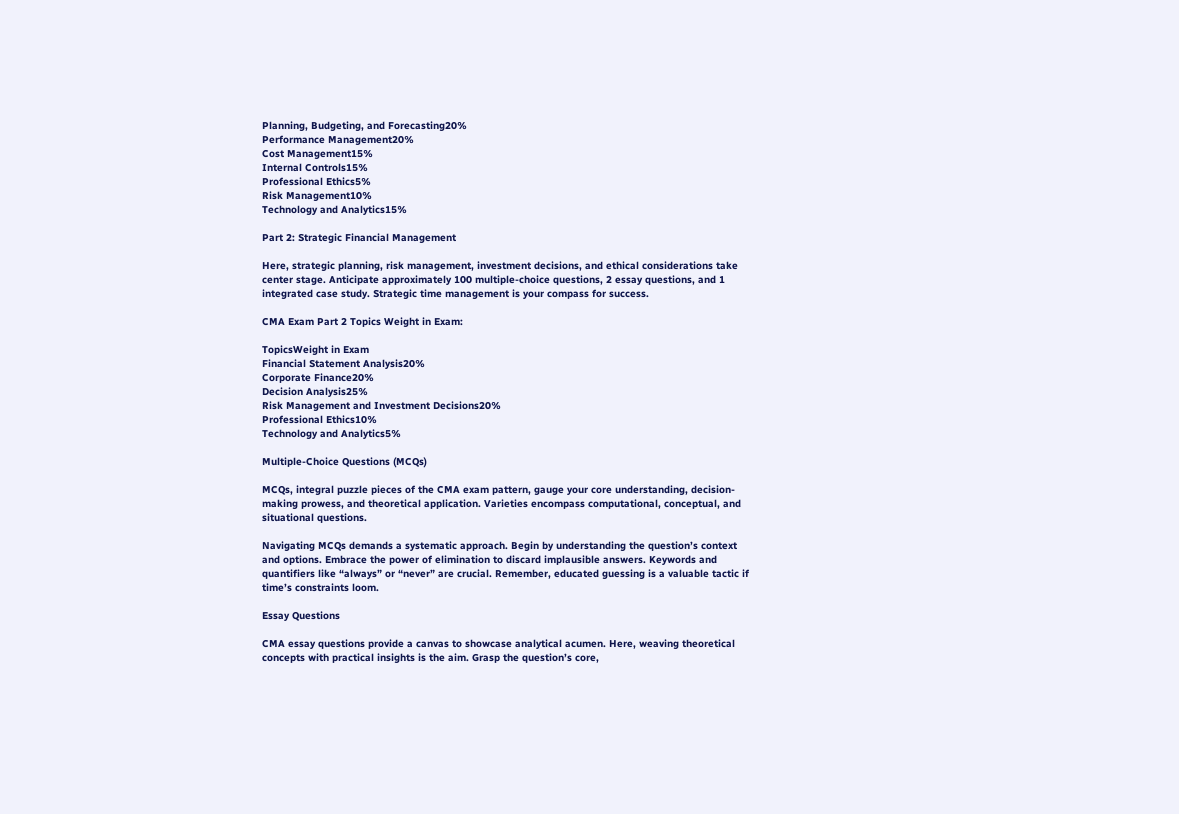Planning, Budgeting, and Forecasting20%
Performance Management20%
Cost Management15%
Internal Controls15%
Professional Ethics5%
Risk Management10%
Technology and Analytics15%

Part 2: Strategic Financial Management

Here, strategic planning, risk management, investment decisions, and ethical considerations take center stage. Anticipate approximately 100 multiple-choice questions, 2 essay questions, and 1 integrated case study. Strategic time management is your compass for success.

CMA Exam Part 2 Topics Weight in Exam:

TopicsWeight in Exam
Financial Statement Analysis20%
Corporate Finance20%
Decision Analysis25%
Risk Management and Investment Decisions20%
Professional Ethics10%
Technology and Analytics5%

Multiple-Choice Questions (MCQs)

MCQs, integral puzzle pieces of the CMA exam pattern, gauge your core understanding, decision-making prowess, and theoretical application. Varieties encompass computational, conceptual, and situational questions.

Navigating MCQs demands a systematic approach. Begin by understanding the question’s context and options. Embrace the power of elimination to discard implausible answers. Keywords and quantifiers like “always” or “never” are crucial. Remember, educated guessing is a valuable tactic if time’s constraints loom.

Essay Questions

CMA essay questions provide a canvas to showcase analytical acumen. Here, weaving theoretical concepts with practical insights is the aim. Grasp the question’s core,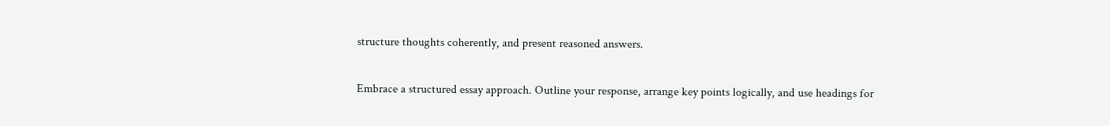structure thoughts coherently, and present reasoned answers.

Embrace a structured essay approach. Outline your response, arrange key points logically, and use headings for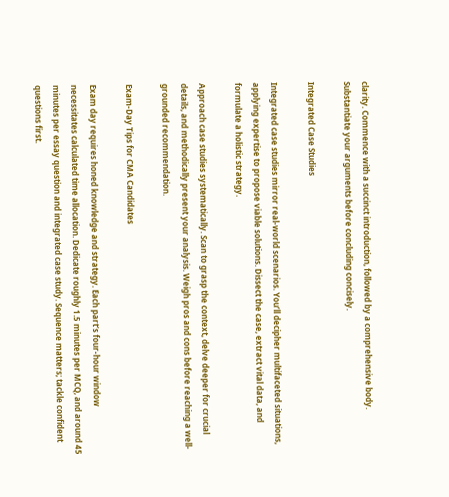clarity. Commence with a succinct introduction, followed by a comprehensive body. Substantiate your arguments before concluding concisely.

Integrated Case Studies

Integrated case studies mirror real-world scenarios. You’ll decipher multifaceted situations, applying expertise to propose viable solutions. Dissect the case, extract vital data, and formulate a holistic strategy.

Approach case studies systematically. Scan to grasp the context, delve deeper for crucial details, and methodically present your analysis. Weigh pros and cons before reaching a well-grounded recommendation.

Exam-Day Tips for CMA Candidates

Exam day requires honed knowledge and strategy. Each part’s four-hour window necessitates calculated time allocation. Dedicate roughly 1.5 minutes per MCQ, and around 45 minutes per essay question and integrated case study. Sequence matters; tackle confident questions first.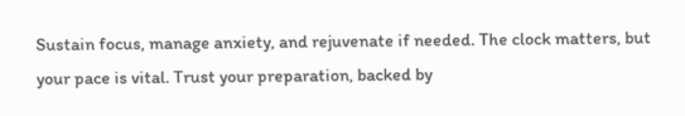Sustain focus, manage anxiety, and rejuvenate if needed. The clock matters, but your pace is vital. Trust your preparation, backed by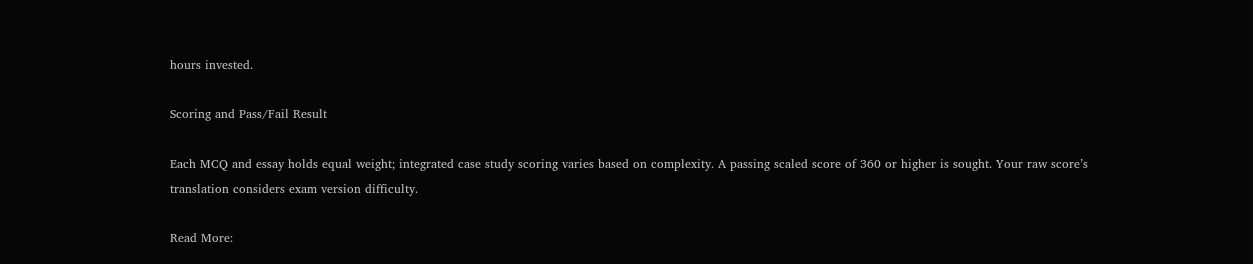hours invested.

Scoring and Pass/Fail Result

Each MCQ and essay holds equal weight; integrated case study scoring varies based on complexity. A passing scaled score of 360 or higher is sought. Your raw score’s translation considers exam version difficulty.

Read More: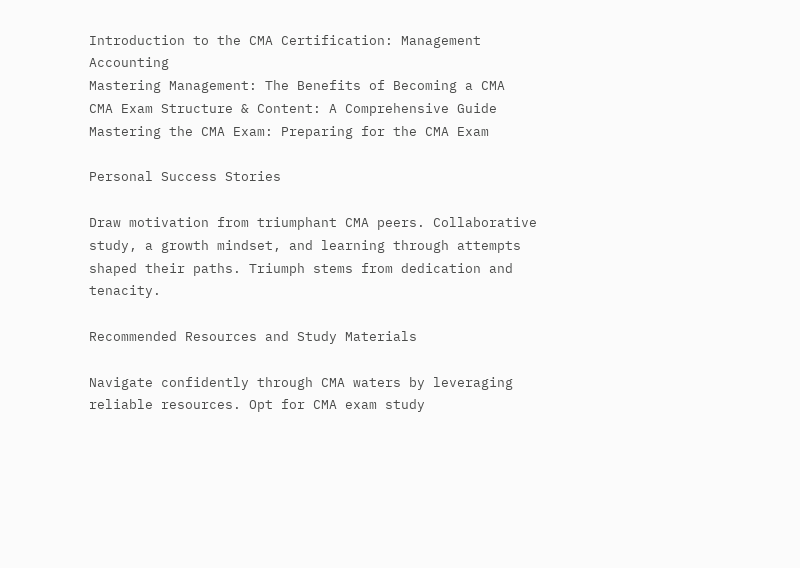Introduction to the CMA Certification: Management Accounting
Mastering Management: The Benefits of Becoming a CMA
CMA Exam Structure & Content: A Comprehensive Guide
Mastering the CMA Exam: Preparing for the CMA Exam

Personal Success Stories

Draw motivation from triumphant CMA peers. Collaborative study, a growth mindset, and learning through attempts shaped their paths. Triumph stems from dedication and tenacity.

Recommended Resources and Study Materials

Navigate confidently through CMA waters by leveraging reliable resources. Opt for CMA exam study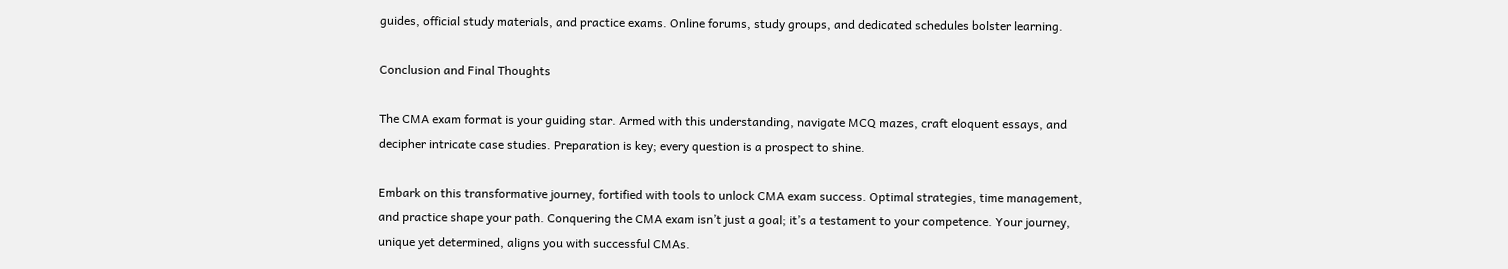guides, official study materials, and practice exams. Online forums, study groups, and dedicated schedules bolster learning.

Conclusion and Final Thoughts

The CMA exam format is your guiding star. Armed with this understanding, navigate MCQ mazes, craft eloquent essays, and decipher intricate case studies. Preparation is key; every question is a prospect to shine.

Embark on this transformative journey, fortified with tools to unlock CMA exam success. Optimal strategies, time management, and practice shape your path. Conquering the CMA exam isn’t just a goal; it’s a testament to your competence. Your journey, unique yet determined, aligns you with successful CMAs.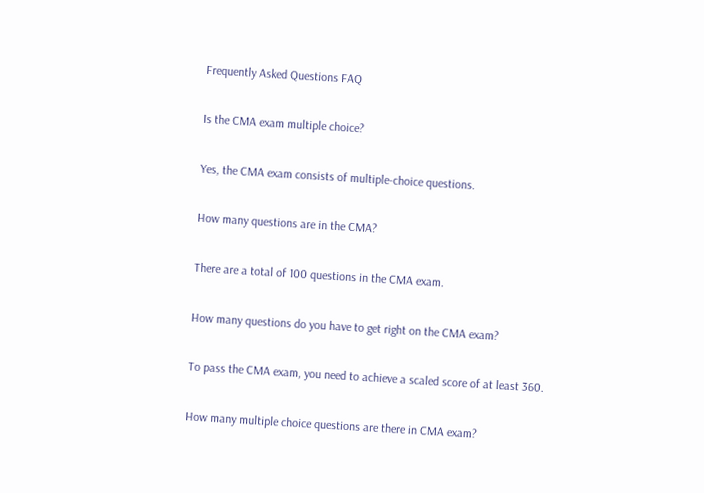Frequently Asked Questions FAQ

Is the CMA exam multiple choice?

Yes, the CMA exam consists of multiple-choice questions.

How many questions are in the CMA?

There are a total of 100 questions in the CMA exam.

How many questions do you have to get right on the CMA exam?

To pass the CMA exam, you need to achieve a scaled score of at least 360.

How many multiple choice questions are there in CMA exam?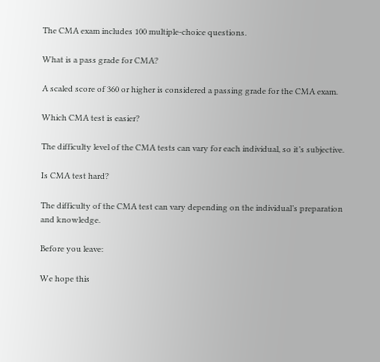The CMA exam includes 100 multiple-choice questions.

What is a pass grade for CMA?

A scaled score of 360 or higher is considered a passing grade for the CMA exam.

Which CMA test is easier?

The difficulty level of the CMA tests can vary for each individual, so it’s subjective.

Is CMA test hard?

The difficulty of the CMA test can vary depending on the individual’s preparation and knowledge.

Before you leave:

We hope this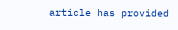article has provided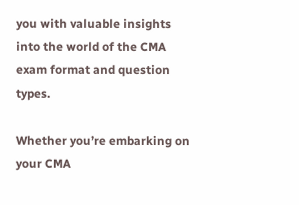you with valuable insights into the world of the CMA exam format and question types.

Whether you’re embarking on your CMA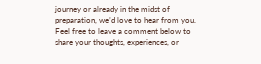journey or already in the midst of preparation, we’d love to hear from you. Feel free to leave a comment below to share your thoughts, experiences, or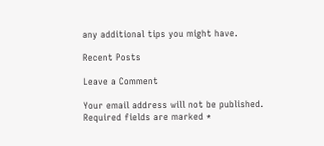any additional tips you might have.

Recent Posts

Leave a Comment

Your email address will not be published. Required fields are marked *